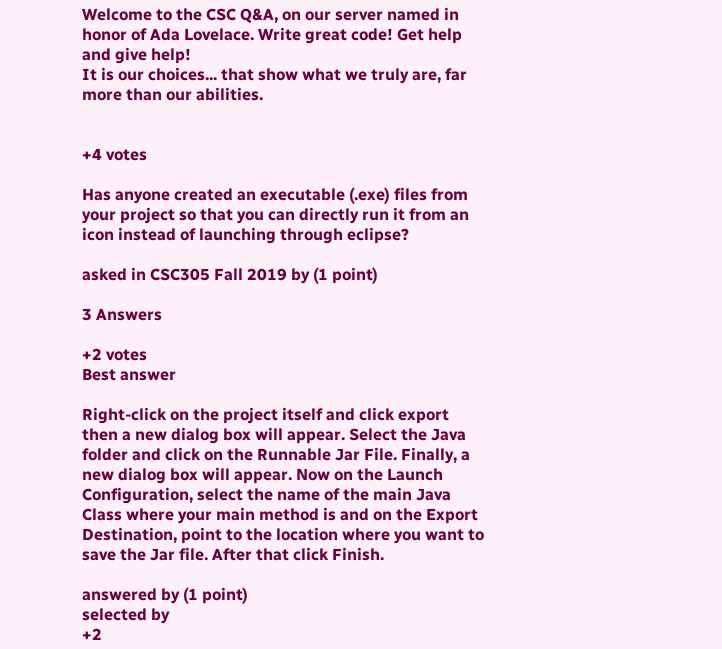Welcome to the CSC Q&A, on our server named in honor of Ada Lovelace. Write great code! Get help and give help!
It is our choices... that show what we truly are, far more than our abilities.


+4 votes

Has anyone created an executable (.exe) files from your project so that you can directly run it from an icon instead of launching through eclipse?

asked in CSC305 Fall 2019 by (1 point)

3 Answers

+2 votes
Best answer

Right-click on the project itself and click export then a new dialog box will appear. Select the Java folder and click on the Runnable Jar File. Finally, a new dialog box will appear. Now on the Launch Configuration, select the name of the main Java Class where your main method is and on the Export Destination, point to the location where you want to save the Jar file. After that click Finish.

answered by (1 point)
selected by
+2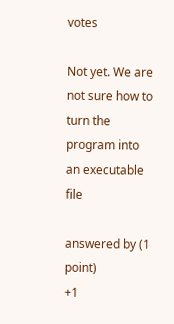votes

Not yet. We are not sure how to turn the program into an executable file

answered by (1 point)
+1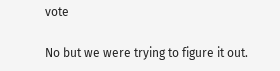vote

No but we were trying to figure it out.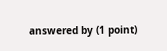answered by (1 point)